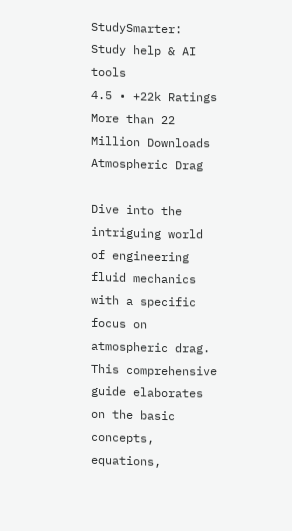StudySmarter: Study help & AI tools
4.5 • +22k Ratings
More than 22 Million Downloads
Atmospheric Drag

Dive into the intriguing world of engineering fluid mechanics with a specific focus on atmospheric drag. This comprehensive guide elaborates on the basic concepts, equations,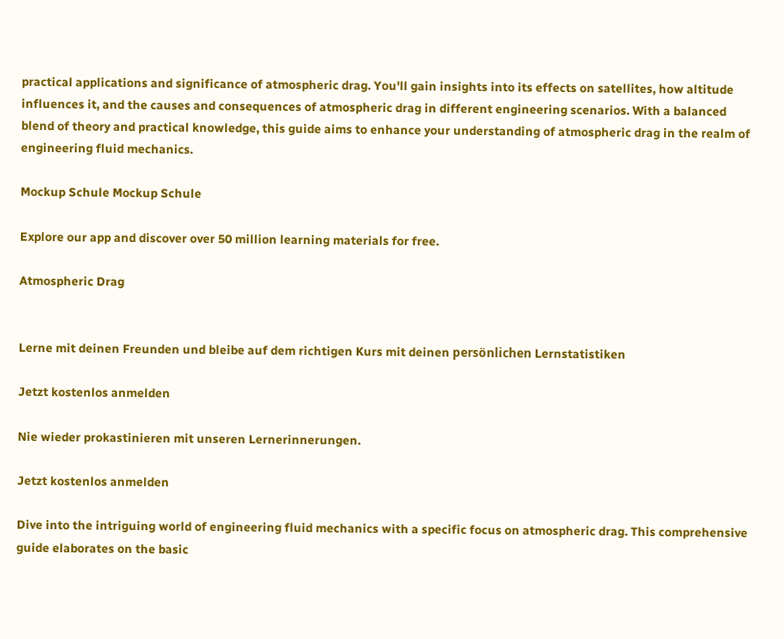practical applications and significance of atmospheric drag. You'll gain insights into its effects on satellites, how altitude influences it, and the causes and consequences of atmospheric drag in different engineering scenarios. With a balanced blend of theory and practical knowledge, this guide aims to enhance your understanding of atmospheric drag in the realm of engineering fluid mechanics.

Mockup Schule Mockup Schule

Explore our app and discover over 50 million learning materials for free.

Atmospheric Drag


Lerne mit deinen Freunden und bleibe auf dem richtigen Kurs mit deinen persönlichen Lernstatistiken

Jetzt kostenlos anmelden

Nie wieder prokastinieren mit unseren Lernerinnerungen.

Jetzt kostenlos anmelden

Dive into the intriguing world of engineering fluid mechanics with a specific focus on atmospheric drag. This comprehensive guide elaborates on the basic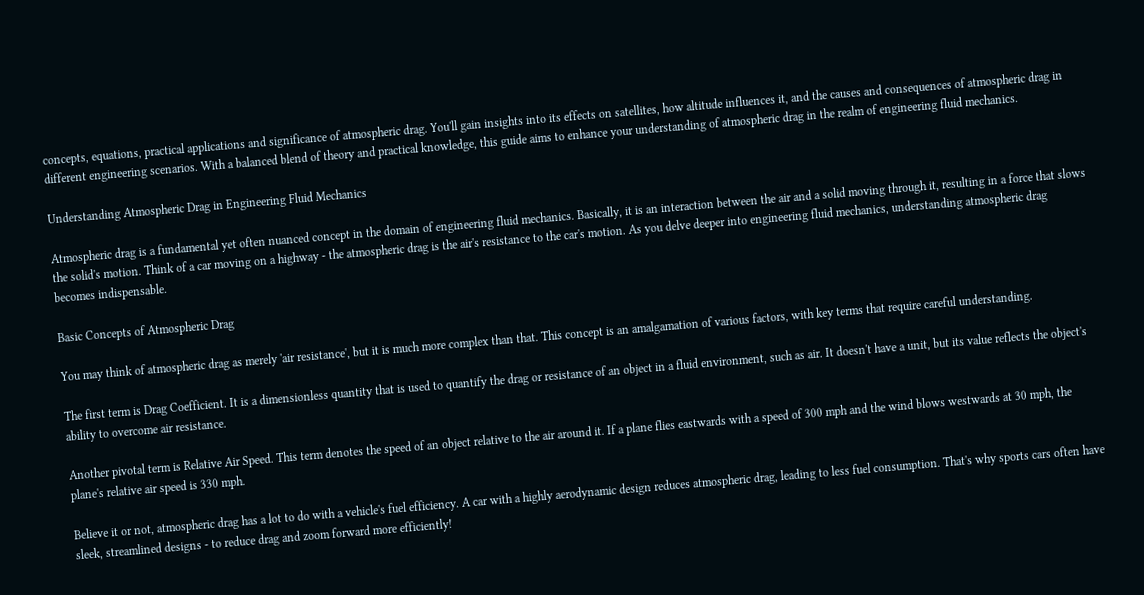concepts, equations, practical applications and significance of atmospheric drag. You'll gain insights into its effects on satellites, how altitude influences it, and the causes and consequences of atmospheric drag in different engineering scenarios. With a balanced blend of theory and practical knowledge, this guide aims to enhance your understanding of atmospheric drag in the realm of engineering fluid mechanics.

Understanding Atmospheric Drag in Engineering Fluid Mechanics

Atmospheric drag is a fundamental yet often nuanced concept in the domain of engineering fluid mechanics. Basically, it is an interaction between the air and a solid moving through it, resulting in a force that slows the solid's motion. Think of a car moving on a highway - the atmospheric drag is the air's resistance to the car's motion. As you delve deeper into engineering fluid mechanics, understanding atmospheric drag becomes indispensable.

Basic Concepts of Atmospheric Drag

You may think of atmospheric drag as merely 'air resistance', but it is much more complex than that. This concept is an amalgamation of various factors, with key terms that require careful understanding.

The first term is Drag Coefficient. It is a dimensionless quantity that is used to quantify the drag or resistance of an object in a fluid environment, such as air. It doesn't have a unit, but its value reflects the object's ability to overcome air resistance.

Another pivotal term is Relative Air Speed. This term denotes the speed of an object relative to the air around it. If a plane flies eastwards with a speed of 300 mph and the wind blows westwards at 30 mph, the plane's relative air speed is 330 mph.

Believe it or not, atmospheric drag has a lot to do with a vehicle's fuel efficiency. A car with a highly aerodynamic design reduces atmospheric drag, leading to less fuel consumption. That's why sports cars often have sleek, streamlined designs - to reduce drag and zoom forward more efficiently!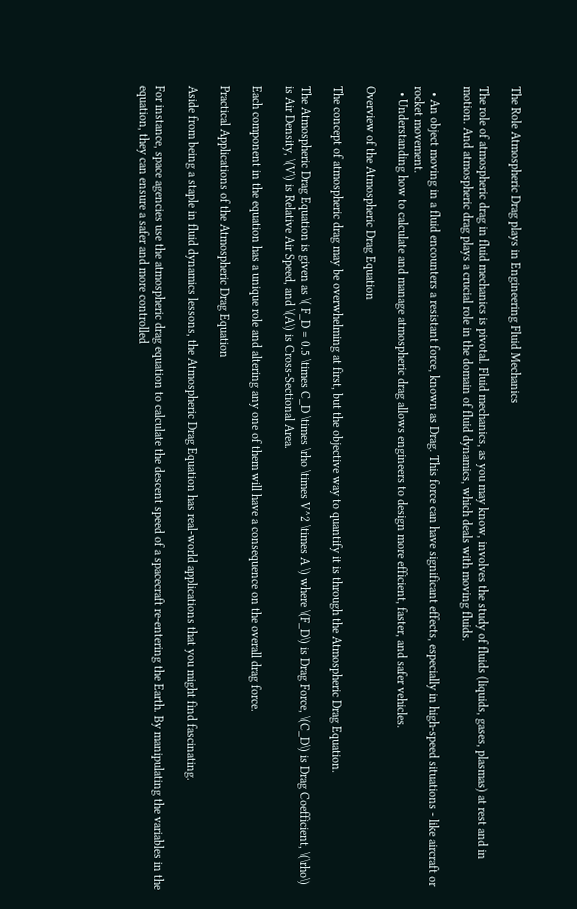The Role Atmospheric Drag plays in Engineering Fluid Mechanics

The role of atmospheric drag in fluid mechanics is pivotal. Fluid mechanics, as you may know, involves the study of fluids (liquids, gases, plasmas) at rest and in motion. And atmospheric drag plays a crucial role in the domain of fluid dynamics, which deals with moving fluids.

  • An object moving in a fluid encounters a resistant force, known as Drag. This force can have significant effects, especially in high-speed situations - like aircraft or rocket movement.
  • Understanding how to calculate and manage atmospheric drag allows engineers to design more efficient, faster, and safer vehicles.

Overview of the Atmospheric Drag Equation

The concept of atmospheric drag may be overwhelming at first, but the objective way to quantify it is through the Atmospheric Drag Equation.

The Atmospheric Drag Equation is given as \( F_D = 0.5 \times C_D \times \rho \times V^2 \times A \) where \(F_D\) is Drag Force, \(C_D\) is Drag Coefficient, \(\rho\) is Air Density, \(V\) is Relative Air Speed, and \(A\) is Cross-Sectional Area.

Each component in the equation has a unique role and altering any one of them will have a consequence on the overall drag force.

Practical Applications of the Atmospheric Drag Equation

Aside from being a staple in fluid dynamics lessons, the Atmospheric Drag Equation has real-world applications that you might find fascinating.

For instance, space agencies use the atmospheric drag equation to calculate the descent speed of a spacecraft re-entering the Earth. By manipulating the variables in the equation, they can ensure a safer and more controlled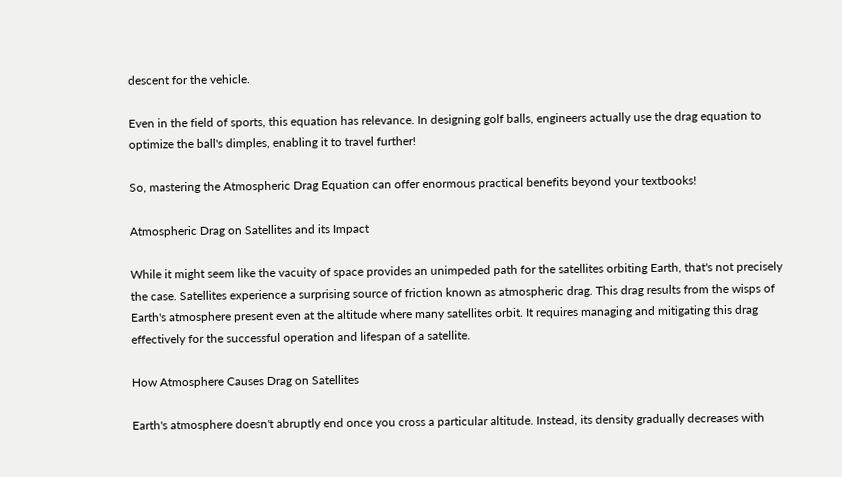descent for the vehicle.

Even in the field of sports, this equation has relevance. In designing golf balls, engineers actually use the drag equation to optimize the ball's dimples, enabling it to travel further!

So, mastering the Atmospheric Drag Equation can offer enormous practical benefits beyond your textbooks!

Atmospheric Drag on Satellites and its Impact

While it might seem like the vacuity of space provides an unimpeded path for the satellites orbiting Earth, that's not precisely the case. Satellites experience a surprising source of friction known as atmospheric drag. This drag results from the wisps of Earth's atmosphere present even at the altitude where many satellites orbit. It requires managing and mitigating this drag effectively for the successful operation and lifespan of a satellite.

How Atmosphere Causes Drag on Satellites

Earth's atmosphere doesn't abruptly end once you cross a particular altitude. Instead, its density gradually decreases with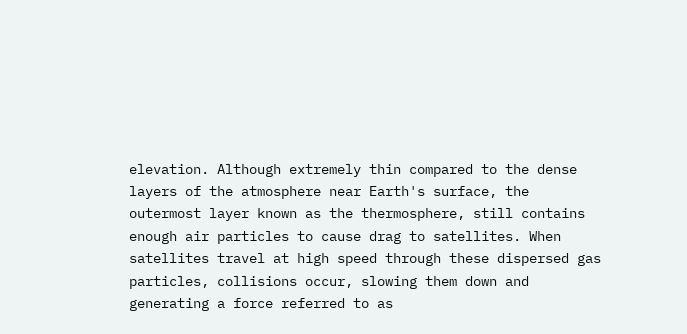elevation. Although extremely thin compared to the dense layers of the atmosphere near Earth's surface, the outermost layer known as the thermosphere, still contains enough air particles to cause drag to satellites. When satellites travel at high speed through these dispersed gas particles, collisions occur, slowing them down and generating a force referred to as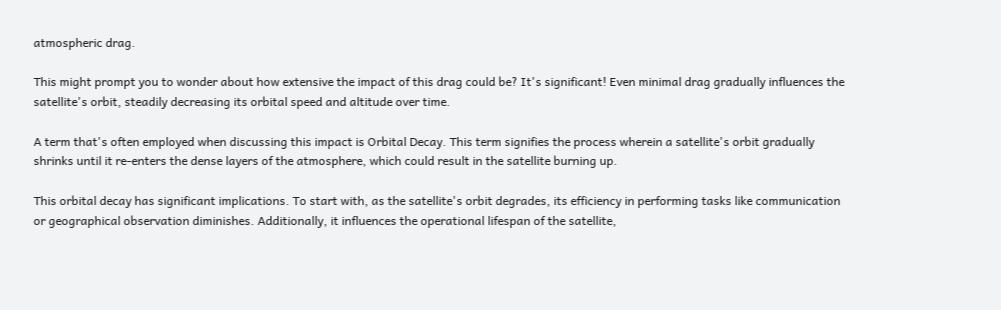atmospheric drag.

This might prompt you to wonder about how extensive the impact of this drag could be? It's significant! Even minimal drag gradually influences the satellite's orbit, steadily decreasing its orbital speed and altitude over time.

A term that's often employed when discussing this impact is Orbital Decay. This term signifies the process wherein a satellite's orbit gradually shrinks until it re-enters the dense layers of the atmosphere, which could result in the satellite burning up.

This orbital decay has significant implications. To start with, as the satellite's orbit degrades, its efficiency in performing tasks like communication or geographical observation diminishes. Additionally, it influences the operational lifespan of the satellite,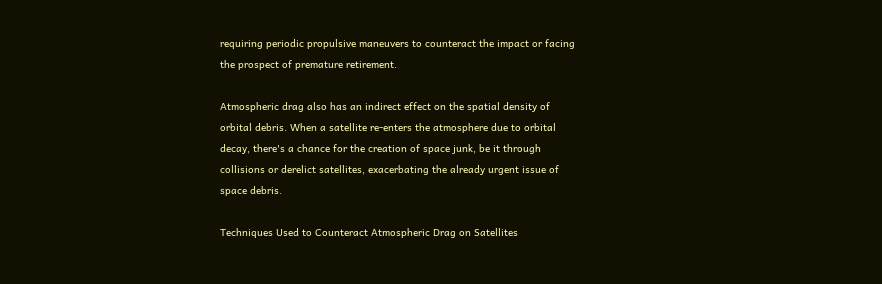requiring periodic propulsive maneuvers to counteract the impact or facing the prospect of premature retirement.

Atmospheric drag also has an indirect effect on the spatial density of orbital debris. When a satellite re-enters the atmosphere due to orbital decay, there's a chance for the creation of space junk, be it through collisions or derelict satellites, exacerbating the already urgent issue of space debris.

Techniques Used to Counteract Atmospheric Drag on Satellites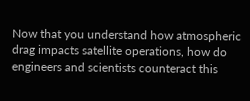Now that you understand how atmospheric drag impacts satellite operations, how do engineers and scientists counteract this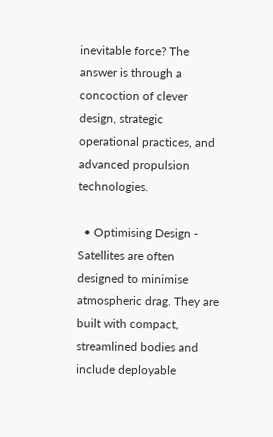inevitable force? The answer is through a concoction of clever design, strategic operational practices, and advanced propulsion technologies.

  • Optimising Design - Satellites are often designed to minimise atmospheric drag. They are built with compact, streamlined bodies and include deployable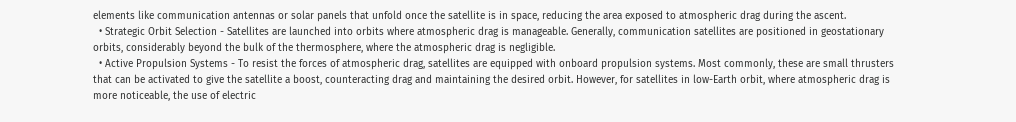elements like communication antennas or solar panels that unfold once the satellite is in space, reducing the area exposed to atmospheric drag during the ascent.
  • Strategic Orbit Selection - Satellites are launched into orbits where atmospheric drag is manageable. Generally, communication satellites are positioned in geostationary orbits, considerably beyond the bulk of the thermosphere, where the atmospheric drag is negligible.
  • Active Propulsion Systems - To resist the forces of atmospheric drag, satellites are equipped with onboard propulsion systems. Most commonly, these are small thrusters that can be activated to give the satellite a boost, counteracting drag and maintaining the desired orbit. However, for satellites in low-Earth orbit, where atmospheric drag is more noticeable, the use of electric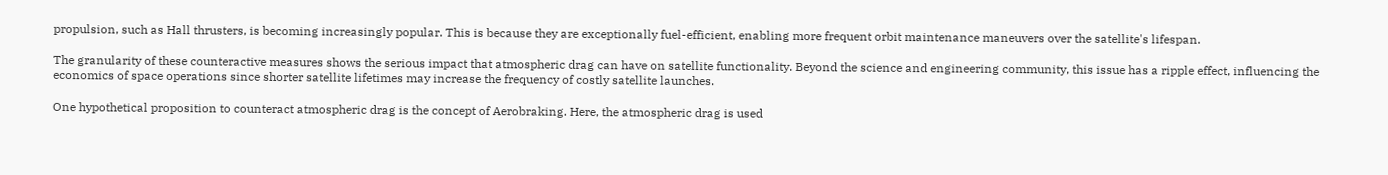propulsion, such as Hall thrusters, is becoming increasingly popular. This is because they are exceptionally fuel-efficient, enabling more frequent orbit maintenance maneuvers over the satellite's lifespan.

The granularity of these counteractive measures shows the serious impact that atmospheric drag can have on satellite functionality. Beyond the science and engineering community, this issue has a ripple effect, influencing the economics of space operations since shorter satellite lifetimes may increase the frequency of costly satellite launches.

One hypothetical proposition to counteract atmospheric drag is the concept of Aerobraking. Here, the atmospheric drag is used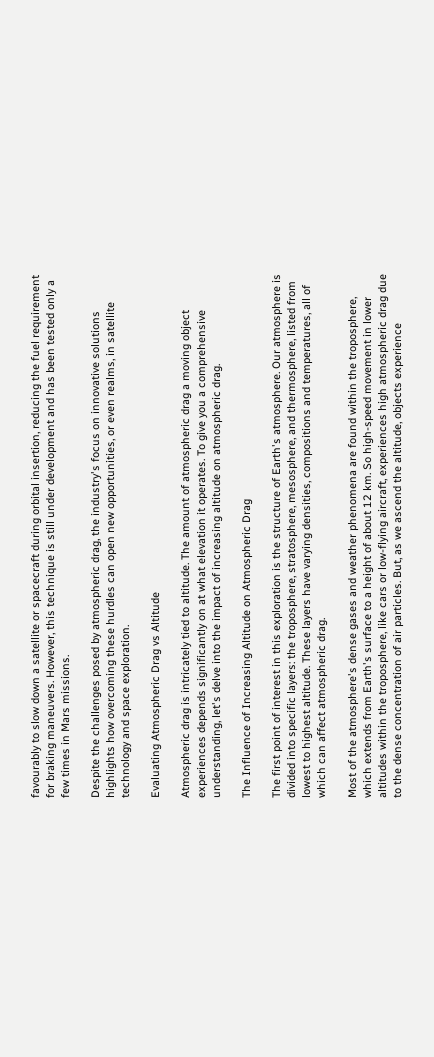favourably to slow down a satellite or spacecraft during orbital insertion, reducing the fuel requirement for braking maneuvers. However, this technique is still under development and has been tested only a few times in Mars missions.

Despite the challenges posed by atmospheric drag, the industry's focus on innovative solutions highlights how overcoming these hurdles can open new opportunities, or even realms, in satellite technology and space exploration.

Evaluating Atmospheric Drag vs Altitude

Atmospheric drag is intricately tied to altitude. The amount of atmospheric drag a moving object experiences depends significantly on at what elevation it operates. To give you a comprehensive understanding, let's delve into the impact of increasing altitude on atmospheric drag.

The Influence of Increasing Altitude on Atmospheric Drag

The first point of interest in this exploration is the structure of Earth's atmosphere. Our atmosphere is divided into specific layers: the troposphere, stratosphere, mesosphere, and thermosphere, listed from lowest to highest altitude. These layers have varying densities, compositions and temperatures, all of which can affect atmospheric drag.

Most of the atmosphere's dense gases and weather phenomena are found within the troposphere, which extends from Earth's surface to a height of about 12 km. So high-speed movement in lower altitudes within the troposphere, like cars or low-flying aircraft, experiences high atmospheric drag due to the dense concentration of air particles. But, as we ascend the altitude, objects experience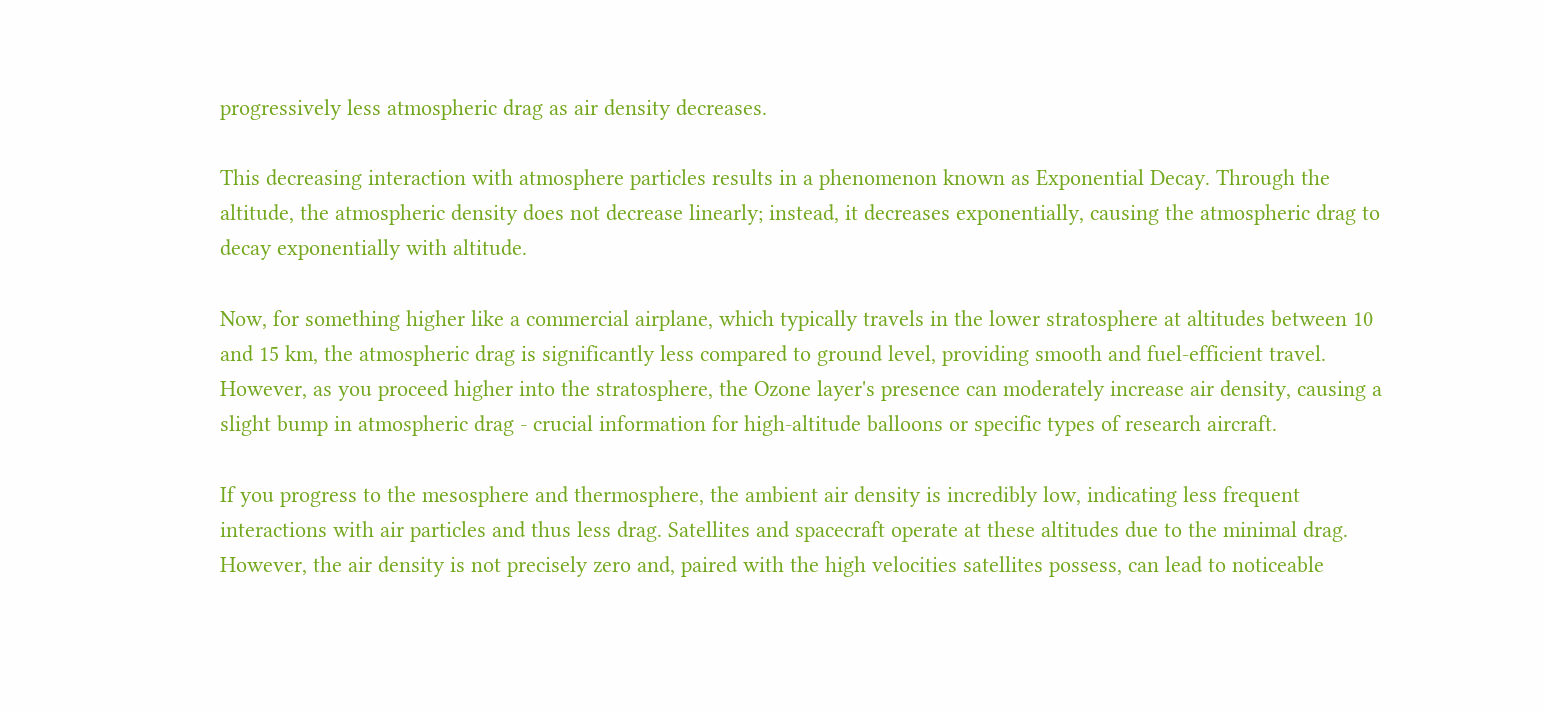progressively less atmospheric drag as air density decreases.

This decreasing interaction with atmosphere particles results in a phenomenon known as Exponential Decay. Through the altitude, the atmospheric density does not decrease linearly; instead, it decreases exponentially, causing the atmospheric drag to decay exponentially with altitude.

Now, for something higher like a commercial airplane, which typically travels in the lower stratosphere at altitudes between 10 and 15 km, the atmospheric drag is significantly less compared to ground level, providing smooth and fuel-efficient travel. However, as you proceed higher into the stratosphere, the Ozone layer's presence can moderately increase air density, causing a slight bump in atmospheric drag - crucial information for high-altitude balloons or specific types of research aircraft.

If you progress to the mesosphere and thermosphere, the ambient air density is incredibly low, indicating less frequent interactions with air particles and thus less drag. Satellites and spacecraft operate at these altitudes due to the minimal drag. However, the air density is not precisely zero and, paired with the high velocities satellites possess, can lead to noticeable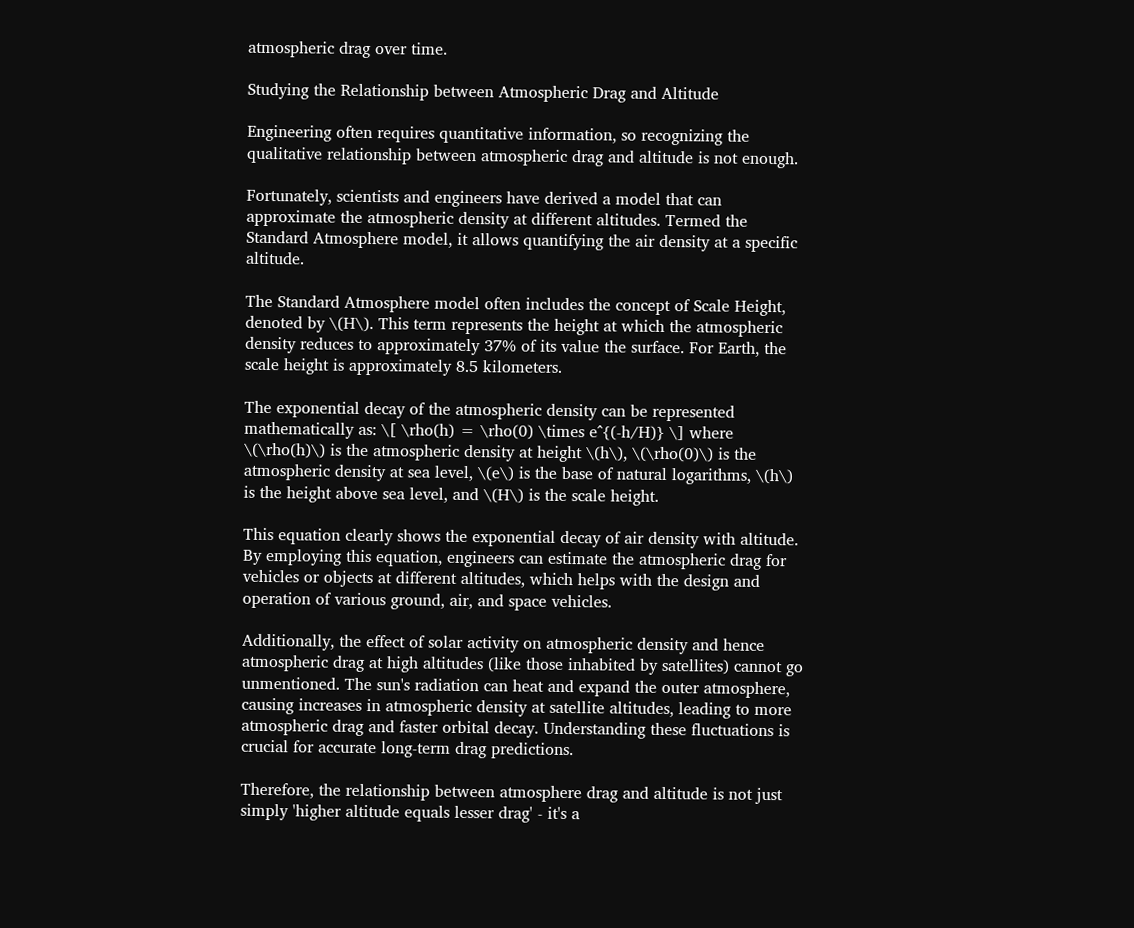atmospheric drag over time.

Studying the Relationship between Atmospheric Drag and Altitude

Engineering often requires quantitative information, so recognizing the qualitative relationship between atmospheric drag and altitude is not enough.

Fortunately, scientists and engineers have derived a model that can approximate the atmospheric density at different altitudes. Termed the Standard Atmosphere model, it allows quantifying the air density at a specific altitude.

The Standard Atmosphere model often includes the concept of Scale Height, denoted by \(H\). This term represents the height at which the atmospheric density reduces to approximately 37% of its value the surface. For Earth, the scale height is approximately 8.5 kilometers.

The exponential decay of the atmospheric density can be represented mathematically as: \[ \rho(h) = \rho(0) \times e^{(-h/H)} \] where \(\rho(h)\) is the atmospheric density at height \(h\), \(\rho(0)\) is the atmospheric density at sea level, \(e\) is the base of natural logarithms, \(h\) is the height above sea level, and \(H\) is the scale height.

This equation clearly shows the exponential decay of air density with altitude. By employing this equation, engineers can estimate the atmospheric drag for vehicles or objects at different altitudes, which helps with the design and operation of various ground, air, and space vehicles.

Additionally, the effect of solar activity on atmospheric density and hence atmospheric drag at high altitudes (like those inhabited by satellites) cannot go unmentioned. The sun's radiation can heat and expand the outer atmosphere, causing increases in atmospheric density at satellite altitudes, leading to more atmospheric drag and faster orbital decay. Understanding these fluctuations is crucial for accurate long-term drag predictions.

Therefore, the relationship between atmosphere drag and altitude is not just simply 'higher altitude equals lesser drag' - it's a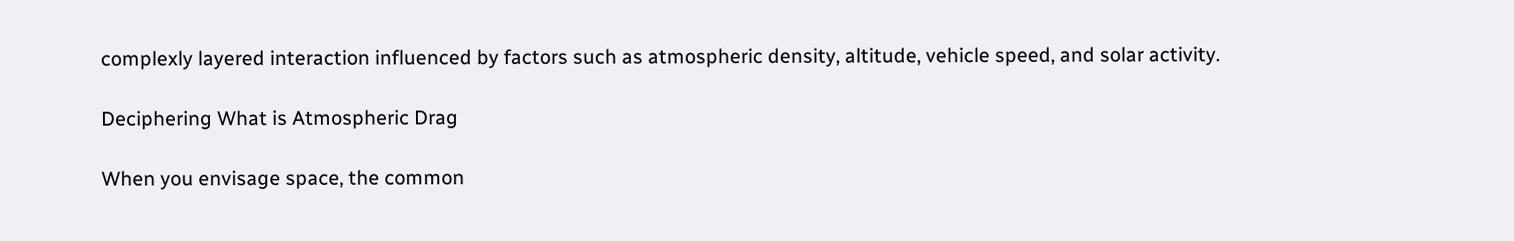complexly layered interaction influenced by factors such as atmospheric density, altitude, vehicle speed, and solar activity.

Deciphering What is Atmospheric Drag

When you envisage space, the common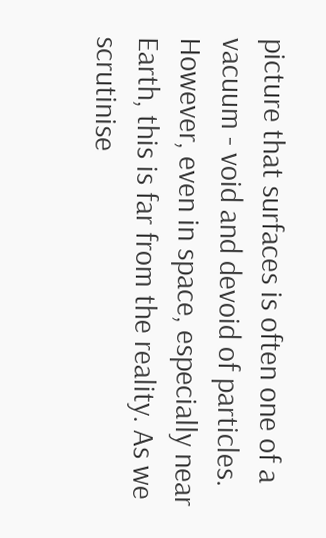picture that surfaces is often one of a vacuum - void and devoid of particles. However, even in space, especially near Earth, this is far from the reality. As we scrutinise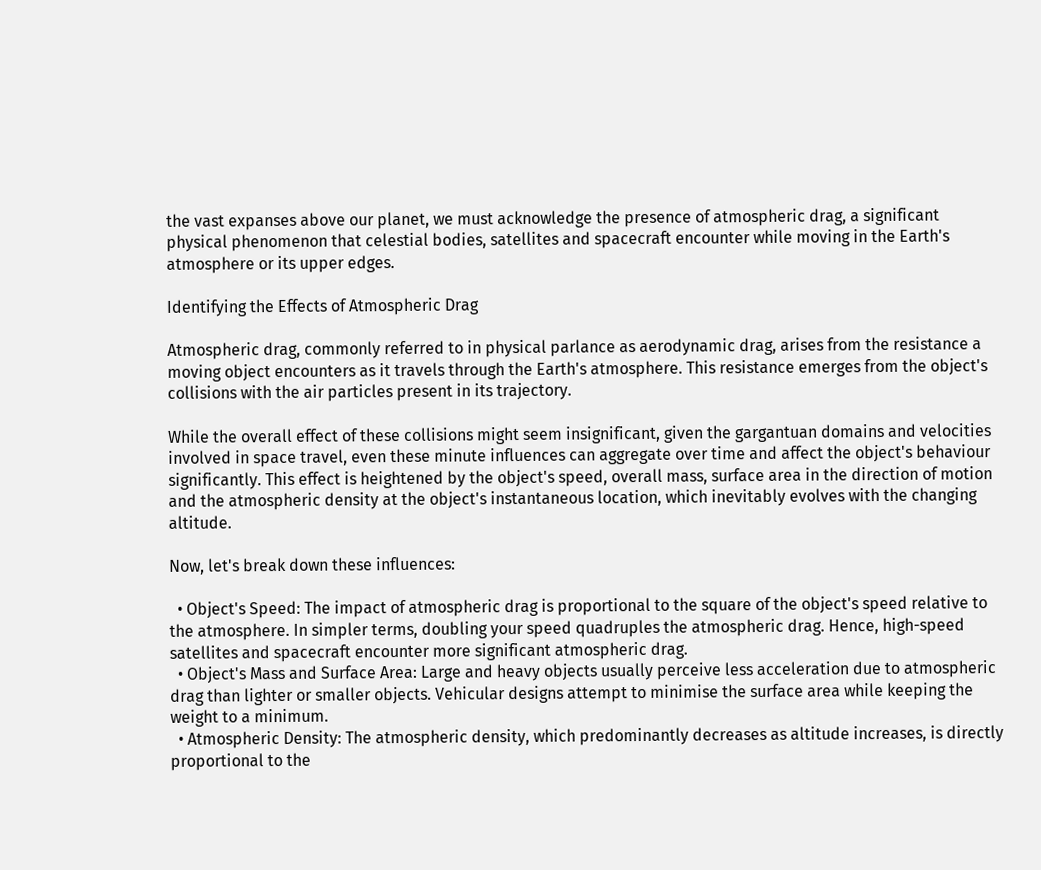the vast expanses above our planet, we must acknowledge the presence of atmospheric drag, a significant physical phenomenon that celestial bodies, satellites and spacecraft encounter while moving in the Earth's atmosphere or its upper edges.

Identifying the Effects of Atmospheric Drag

Atmospheric drag, commonly referred to in physical parlance as aerodynamic drag, arises from the resistance a moving object encounters as it travels through the Earth's atmosphere. This resistance emerges from the object's collisions with the air particles present in its trajectory.

While the overall effect of these collisions might seem insignificant, given the gargantuan domains and velocities involved in space travel, even these minute influences can aggregate over time and affect the object's behaviour significantly. This effect is heightened by the object's speed, overall mass, surface area in the direction of motion and the atmospheric density at the object's instantaneous location, which inevitably evolves with the changing altitude.

Now, let's break down these influences:

  • Object's Speed: The impact of atmospheric drag is proportional to the square of the object's speed relative to the atmosphere. In simpler terms, doubling your speed quadruples the atmospheric drag. Hence, high-speed satellites and spacecraft encounter more significant atmospheric drag.
  • Object's Mass and Surface Area: Large and heavy objects usually perceive less acceleration due to atmospheric drag than lighter or smaller objects. Vehicular designs attempt to minimise the surface area while keeping the weight to a minimum.
  • Atmospheric Density: The atmospheric density, which predominantly decreases as altitude increases, is directly proportional to the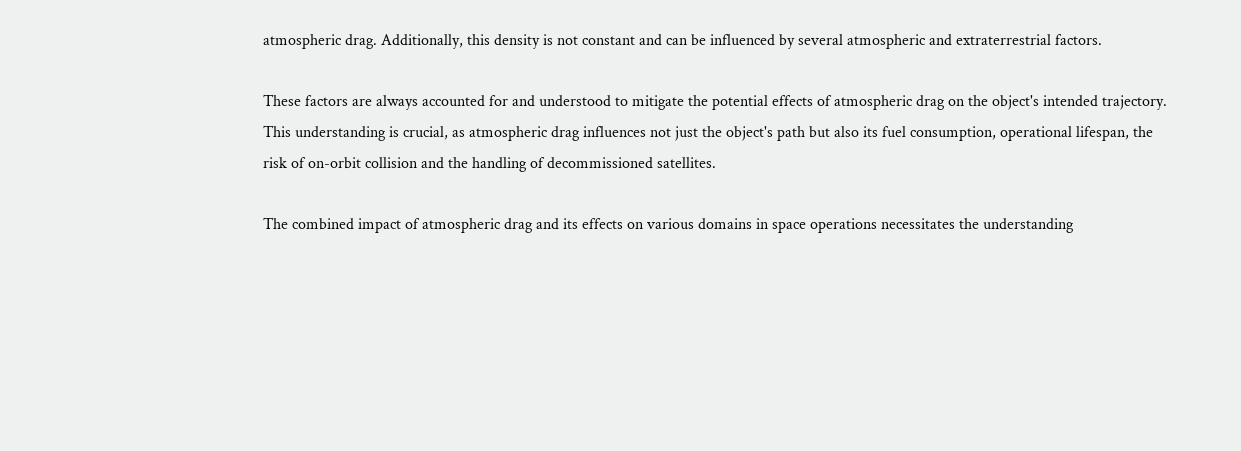atmospheric drag. Additionally, this density is not constant and can be influenced by several atmospheric and extraterrestrial factors.

These factors are always accounted for and understood to mitigate the potential effects of atmospheric drag on the object's intended trajectory. This understanding is crucial, as atmospheric drag influences not just the object's path but also its fuel consumption, operational lifespan, the risk of on-orbit collision and the handling of decommissioned satellites.

The combined impact of atmospheric drag and its effects on various domains in space operations necessitates the understanding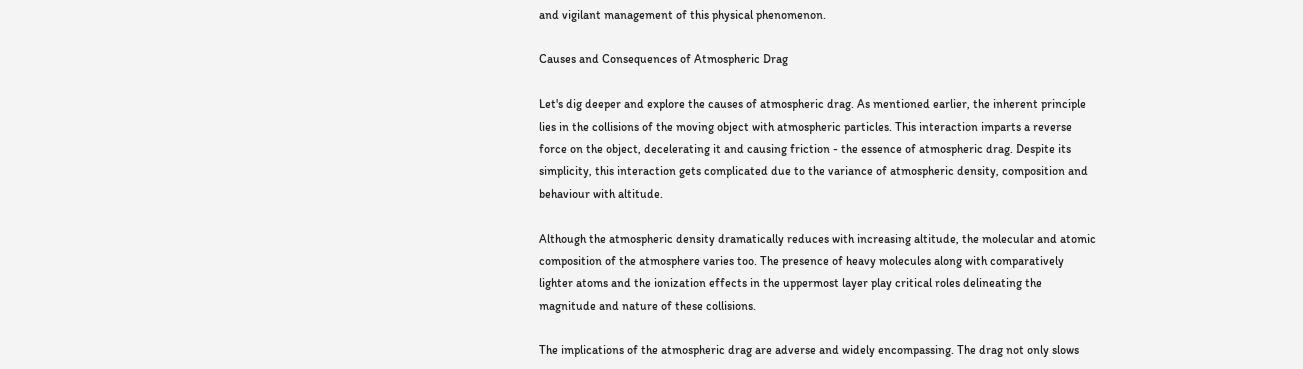and vigilant management of this physical phenomenon.

Causes and Consequences of Atmospheric Drag

Let's dig deeper and explore the causes of atmospheric drag. As mentioned earlier, the inherent principle lies in the collisions of the moving object with atmospheric particles. This interaction imparts a reverse force on the object, decelerating it and causing friction - the essence of atmospheric drag. Despite its simplicity, this interaction gets complicated due to the variance of atmospheric density, composition and behaviour with altitude.

Although the atmospheric density dramatically reduces with increasing altitude, the molecular and atomic composition of the atmosphere varies too. The presence of heavy molecules along with comparatively lighter atoms and the ionization effects in the uppermost layer play critical roles delineating the magnitude and nature of these collisions.

The implications of the atmospheric drag are adverse and widely encompassing. The drag not only slows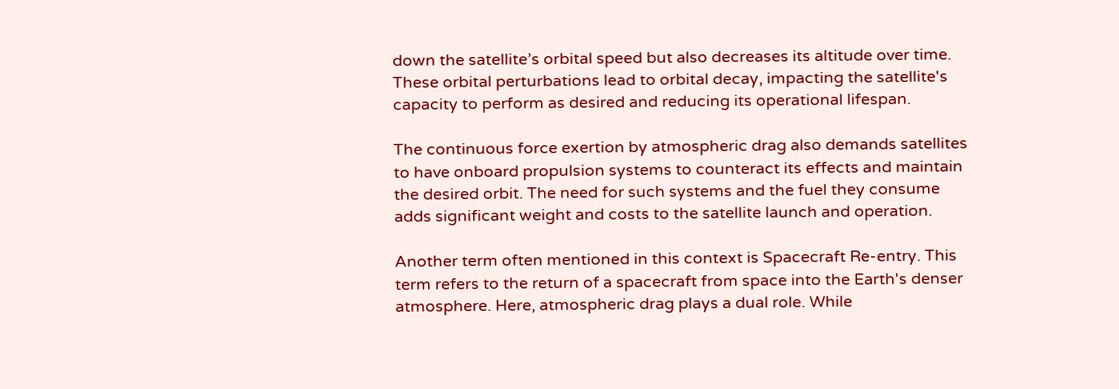down the satellite’s orbital speed but also decreases its altitude over time. These orbital perturbations lead to orbital decay, impacting the satellite's capacity to perform as desired and reducing its operational lifespan.

The continuous force exertion by atmospheric drag also demands satellites to have onboard propulsion systems to counteract its effects and maintain the desired orbit. The need for such systems and the fuel they consume adds significant weight and costs to the satellite launch and operation.

Another term often mentioned in this context is Spacecraft Re-entry. This term refers to the return of a spacecraft from space into the Earth's denser atmosphere. Here, atmospheric drag plays a dual role. While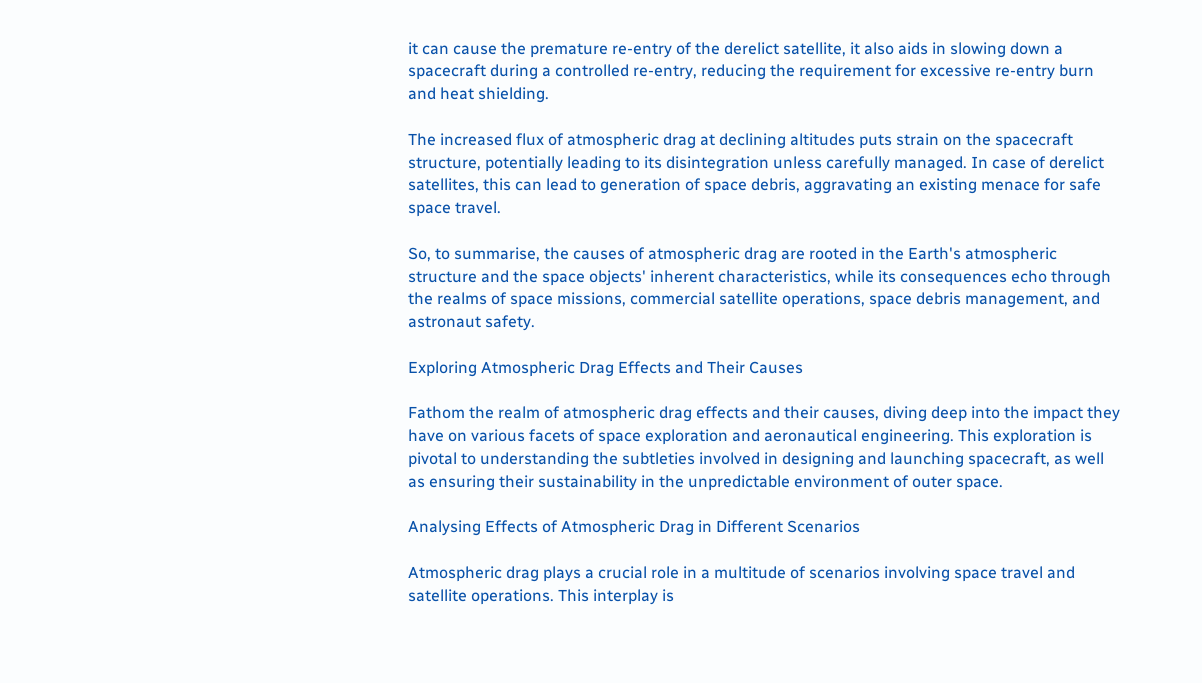it can cause the premature re-entry of the derelict satellite, it also aids in slowing down a spacecraft during a controlled re-entry, reducing the requirement for excessive re-entry burn and heat shielding.

The increased flux of atmospheric drag at declining altitudes puts strain on the spacecraft structure, potentially leading to its disintegration unless carefully managed. In case of derelict satellites, this can lead to generation of space debris, aggravating an existing menace for safe space travel.

So, to summarise, the causes of atmospheric drag are rooted in the Earth's atmospheric structure and the space objects' inherent characteristics, while its consequences echo through the realms of space missions, commercial satellite operations, space debris management, and astronaut safety.

Exploring Atmospheric Drag Effects and Their Causes

Fathom the realm of atmospheric drag effects and their causes, diving deep into the impact they have on various facets of space exploration and aeronautical engineering. This exploration is pivotal to understanding the subtleties involved in designing and launching spacecraft, as well as ensuring their sustainability in the unpredictable environment of outer space.

Analysing Effects of Atmospheric Drag in Different Scenarios

Atmospheric drag plays a crucial role in a multitude of scenarios involving space travel and satellite operations. This interplay is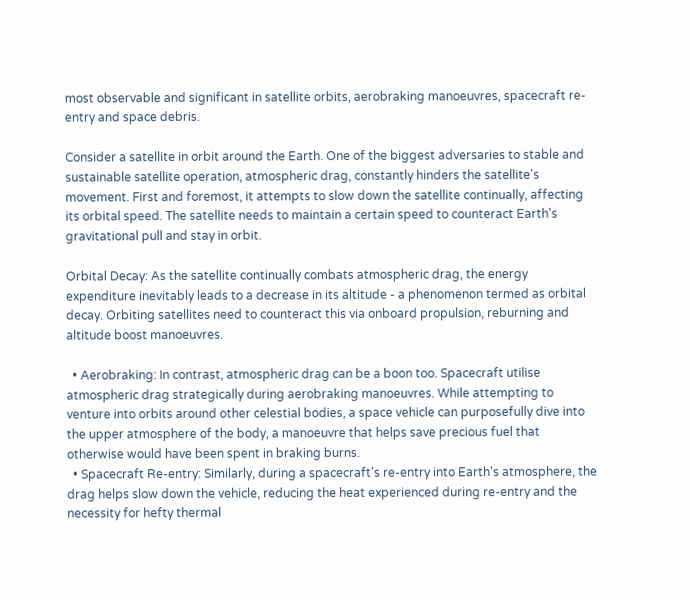most observable and significant in satellite orbits, aerobraking manoeuvres, spacecraft re-entry and space debris.

Consider a satellite in orbit around the Earth. One of the biggest adversaries to stable and sustainable satellite operation, atmospheric drag, constantly hinders the satellite's movement. First and foremost, it attempts to slow down the satellite continually, affecting its orbital speed. The satellite needs to maintain a certain speed to counteract Earth's gravitational pull and stay in orbit.

Orbital Decay: As the satellite continually combats atmospheric drag, the energy expenditure inevitably leads to a decrease in its altitude - a phenomenon termed as orbital decay. Orbiting satellites need to counteract this via onboard propulsion, reburning and altitude boost manoeuvres.

  • Aerobraking: In contrast, atmospheric drag can be a boon too. Spacecraft utilise atmospheric drag strategically during aerobraking manoeuvres. While attempting to venture into orbits around other celestial bodies, a space vehicle can purposefully dive into the upper atmosphere of the body, a manoeuvre that helps save precious fuel that otherwise would have been spent in braking burns.
  • Spacecraft Re-entry: Similarly, during a spacecraft's re-entry into Earth's atmosphere, the drag helps slow down the vehicle, reducing the heat experienced during re-entry and the necessity for hefty thermal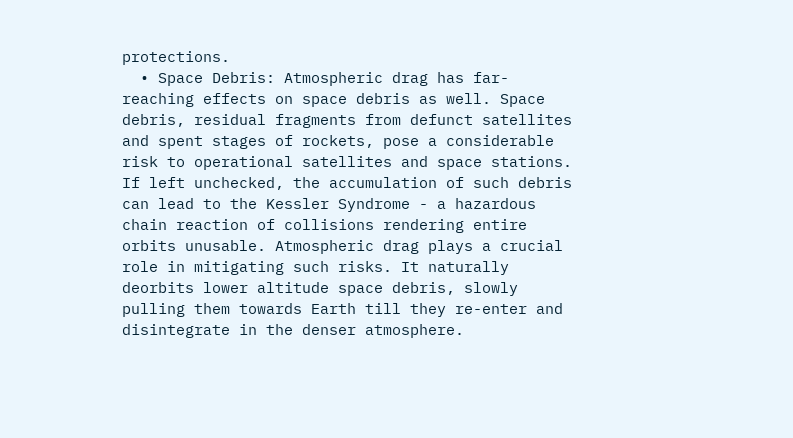protections.
  • Space Debris: Atmospheric drag has far-reaching effects on space debris as well. Space debris, residual fragments from defunct satellites and spent stages of rockets, pose a considerable risk to operational satellites and space stations. If left unchecked, the accumulation of such debris can lead to the Kessler Syndrome - a hazardous chain reaction of collisions rendering entire orbits unusable. Atmospheric drag plays a crucial role in mitigating such risks. It naturally deorbits lower altitude space debris, slowly pulling them towards Earth till they re-enter and disintegrate in the denser atmosphere.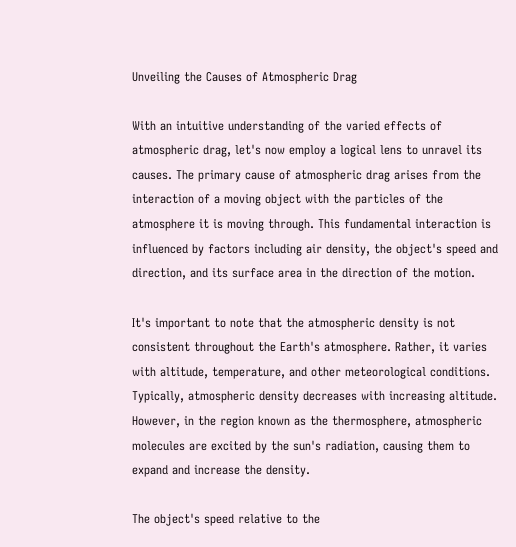Unveiling the Causes of Atmospheric Drag

With an intuitive understanding of the varied effects of atmospheric drag, let's now employ a logical lens to unravel its causes. The primary cause of atmospheric drag arises from the interaction of a moving object with the particles of the atmosphere it is moving through. This fundamental interaction is influenced by factors including air density, the object's speed and direction, and its surface area in the direction of the motion.

It's important to note that the atmospheric density is not consistent throughout the Earth's atmosphere. Rather, it varies with altitude, temperature, and other meteorological conditions. Typically, atmospheric density decreases with increasing altitude. However, in the region known as the thermosphere, atmospheric molecules are excited by the sun's radiation, causing them to expand and increase the density.

The object's speed relative to the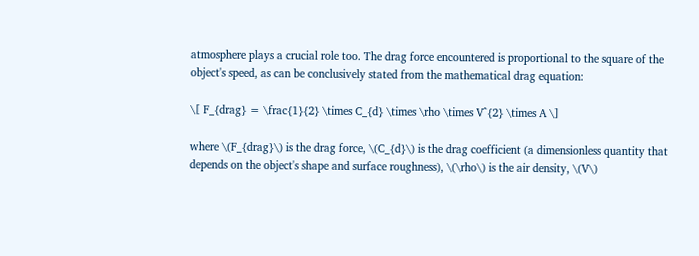atmosphere plays a crucial role too. The drag force encountered is proportional to the square of the object's speed, as can be conclusively stated from the mathematical drag equation:

\[ F_{drag} = \frac{1}{2} \times C_{d} \times \rho \times V^{2} \times A \]

where \(F_{drag}\) is the drag force, \(C_{d}\) is the drag coefficient (a dimensionless quantity that depends on the object's shape and surface roughness), \(\rho\) is the air density, \(V\)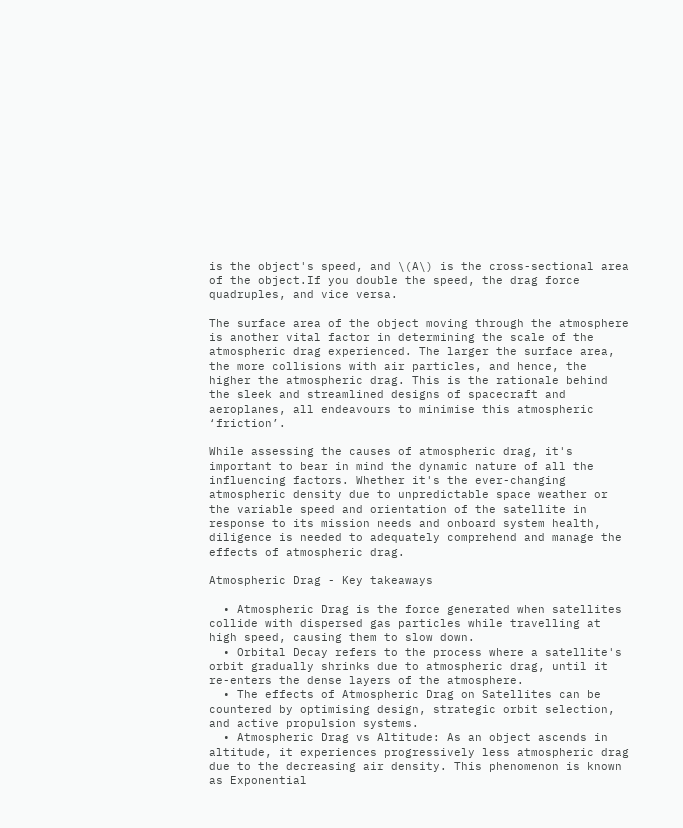is the object's speed, and \(A\) is the cross-sectional area of the object.If you double the speed, the drag force quadruples, and vice versa.

The surface area of the object moving through the atmosphere is another vital factor in determining the scale of the atmospheric drag experienced. The larger the surface area, the more collisions with air particles, and hence, the higher the atmospheric drag. This is the rationale behind the sleek and streamlined designs of spacecraft and aeroplanes, all endeavours to minimise this atmospheric ‘friction’.

While assessing the causes of atmospheric drag, it's important to bear in mind the dynamic nature of all the influencing factors. Whether it's the ever-changing atmospheric density due to unpredictable space weather or the variable speed and orientation of the satellite in response to its mission needs and onboard system health, diligence is needed to adequately comprehend and manage the effects of atmospheric drag.

Atmospheric Drag - Key takeaways

  • Atmospheric Drag is the force generated when satellites collide with dispersed gas particles while travelling at high speed, causing them to slow down.
  • Orbital Decay refers to the process where a satellite's orbit gradually shrinks due to atmospheric drag, until it re-enters the dense layers of the atmosphere.
  • The effects of Atmospheric Drag on Satellites can be countered by optimising design, strategic orbit selection, and active propulsion systems.
  • Atmospheric Drag vs Altitude: As an object ascends in altitude, it experiences progressively less atmospheric drag due to the decreasing air density. This phenomenon is known as Exponential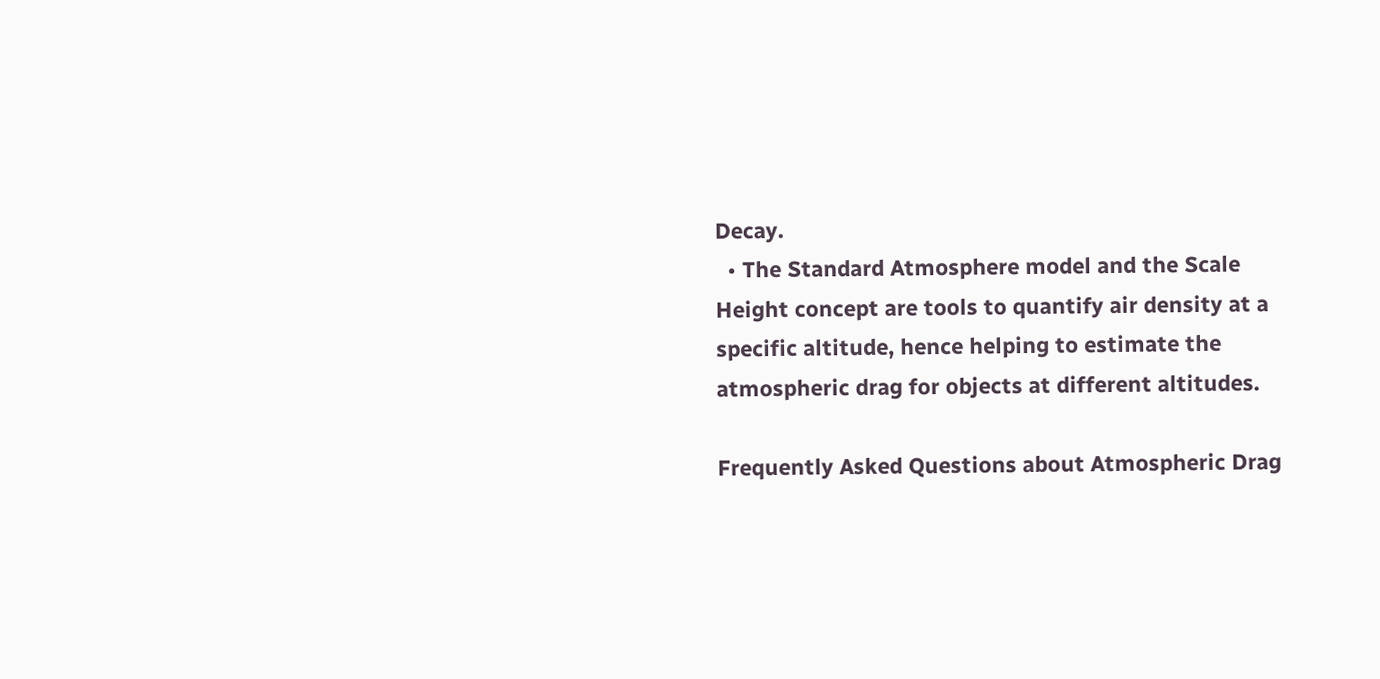Decay.
  • The Standard Atmosphere model and the Scale Height concept are tools to quantify air density at a specific altitude, hence helping to estimate the atmospheric drag for objects at different altitudes.

Frequently Asked Questions about Atmospheric Drag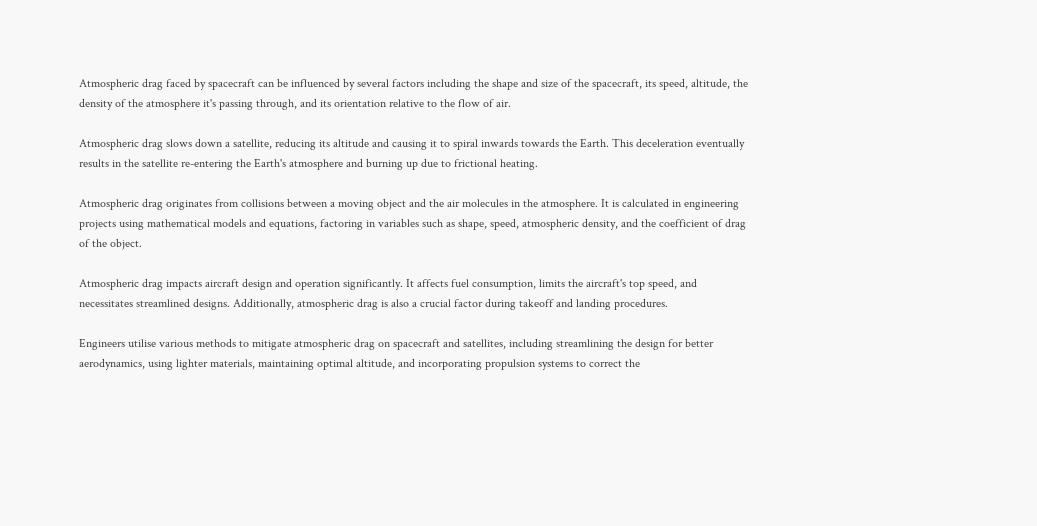Atmospheric drag faced by spacecraft can be influenced by several factors including the shape and size of the spacecraft, its speed, altitude, the density of the atmosphere it's passing through, and its orientation relative to the flow of air.

Atmospheric drag slows down a satellite, reducing its altitude and causing it to spiral inwards towards the Earth. This deceleration eventually results in the satellite re-entering the Earth's atmosphere and burning up due to frictional heating.

Atmospheric drag originates from collisions between a moving object and the air molecules in the atmosphere. It is calculated in engineering projects using mathematical models and equations, factoring in variables such as shape, speed, atmospheric density, and the coefficient of drag of the object.

Atmospheric drag impacts aircraft design and operation significantly. It affects fuel consumption, limits the aircraft's top speed, and necessitates streamlined designs. Additionally, atmospheric drag is also a crucial factor during takeoff and landing procedures.

Engineers utilise various methods to mitigate atmospheric drag on spacecraft and satellites, including streamlining the design for better aerodynamics, using lighter materials, maintaining optimal altitude, and incorporating propulsion systems to correct the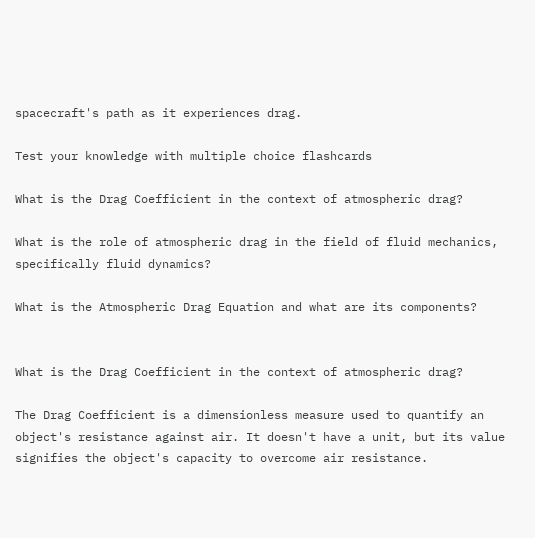spacecraft's path as it experiences drag.

Test your knowledge with multiple choice flashcards

What is the Drag Coefficient in the context of atmospheric drag?

What is the role of atmospheric drag in the field of fluid mechanics, specifically fluid dynamics?

What is the Atmospheric Drag Equation and what are its components?


What is the Drag Coefficient in the context of atmospheric drag?

The Drag Coefficient is a dimensionless measure used to quantify an object's resistance against air. It doesn't have a unit, but its value signifies the object's capacity to overcome air resistance.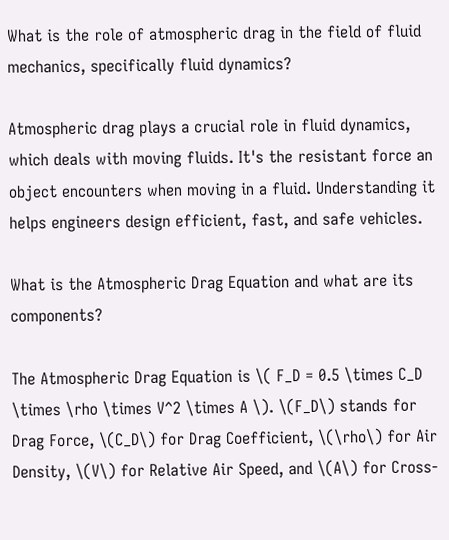What is the role of atmospheric drag in the field of fluid mechanics, specifically fluid dynamics?

Atmospheric drag plays a crucial role in fluid dynamics, which deals with moving fluids. It's the resistant force an object encounters when moving in a fluid. Understanding it helps engineers design efficient, fast, and safe vehicles.

What is the Atmospheric Drag Equation and what are its components?

The Atmospheric Drag Equation is \( F_D = 0.5 \times C_D \times \rho \times V^2 \times A \). \(F_D\) stands for Drag Force, \(C_D\) for Drag Coefficient, \(\rho\) for Air Density, \(V\) for Relative Air Speed, and \(A\) for Cross-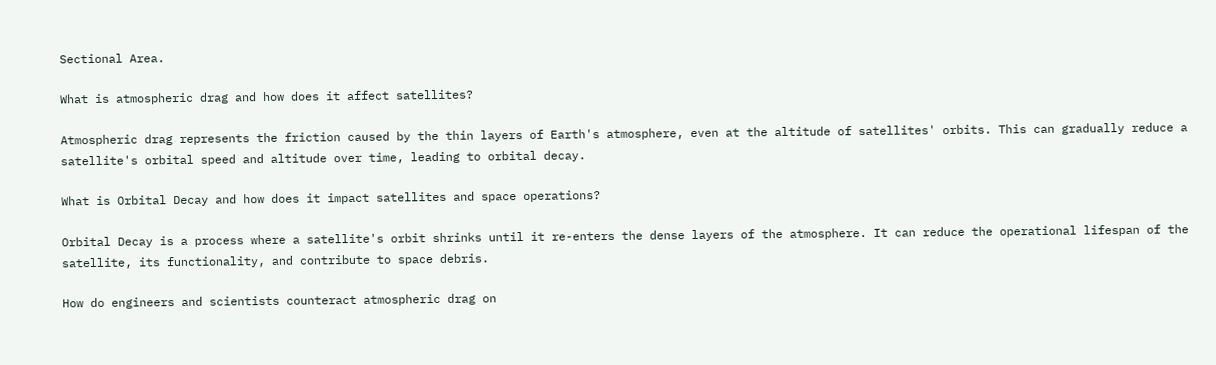Sectional Area.

What is atmospheric drag and how does it affect satellites?

Atmospheric drag represents the friction caused by the thin layers of Earth's atmosphere, even at the altitude of satellites' orbits. This can gradually reduce a satellite's orbital speed and altitude over time, leading to orbital decay.

What is Orbital Decay and how does it impact satellites and space operations?

Orbital Decay is a process where a satellite's orbit shrinks until it re-enters the dense layers of the atmosphere. It can reduce the operational lifespan of the satellite, its functionality, and contribute to space debris.

How do engineers and scientists counteract atmospheric drag on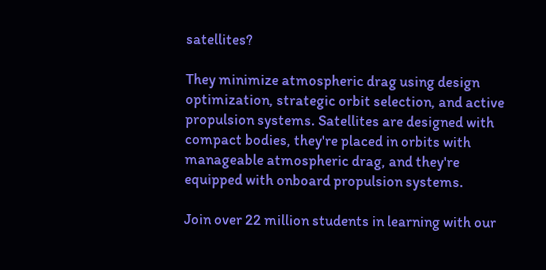satellites?

They minimize atmospheric drag using design optimization, strategic orbit selection, and active propulsion systems. Satellites are designed with compact bodies, they're placed in orbits with manageable atmospheric drag, and they're equipped with onboard propulsion systems.

Join over 22 million students in learning with our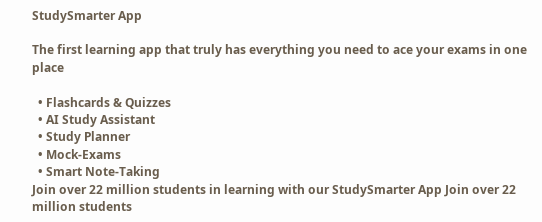StudySmarter App

The first learning app that truly has everything you need to ace your exams in one place

  • Flashcards & Quizzes
  • AI Study Assistant
  • Study Planner
  • Mock-Exams
  • Smart Note-Taking
Join over 22 million students in learning with our StudySmarter App Join over 22 million students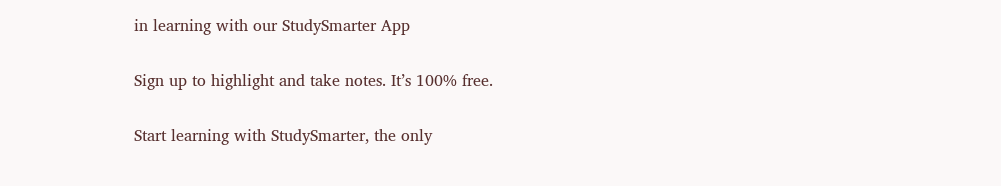in learning with our StudySmarter App

Sign up to highlight and take notes. It’s 100% free.

Start learning with StudySmarter, the only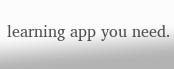learning app you need.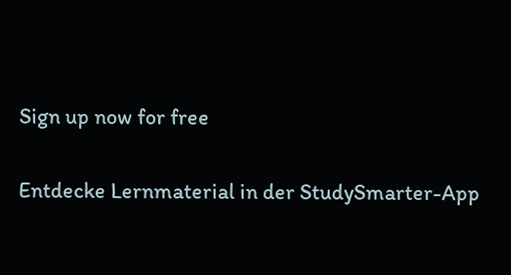Sign up now for free

Entdecke Lernmaterial in der StudySmarter-App